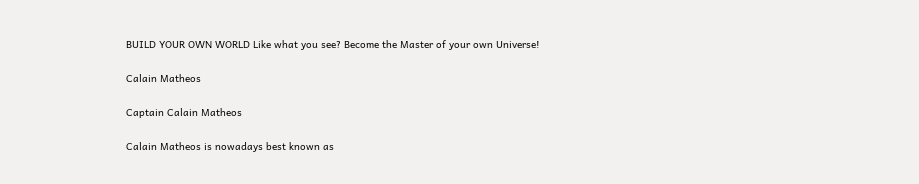BUILD YOUR OWN WORLD Like what you see? Become the Master of your own Universe!

Calain Matheos

Captain Calain Matheos

Calain Matheos is nowadays best known as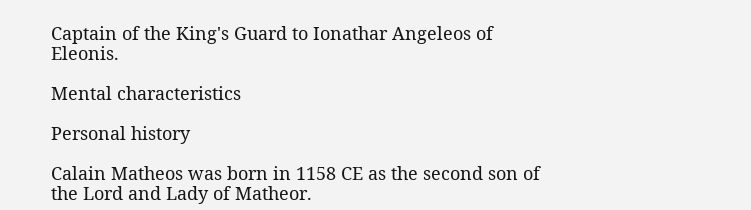Captain of the King's Guard to Ionathar Angeleos of Eleonis.

Mental characteristics

Personal history

Calain Matheos was born in 1158 CE as the second son of the Lord and Lady of Matheor.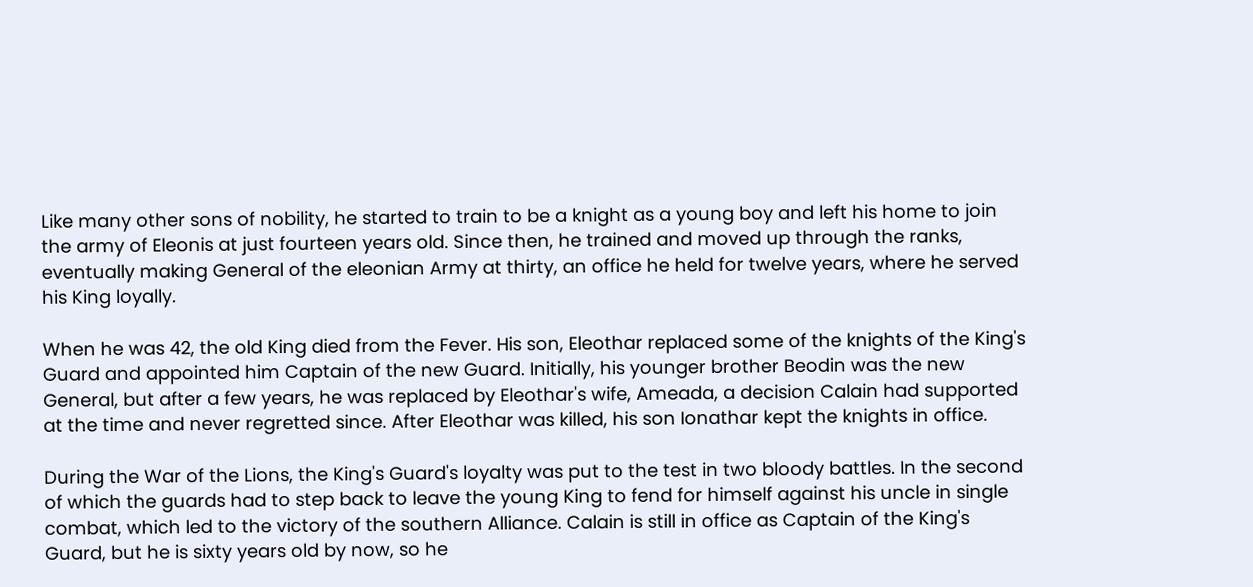Like many other sons of nobility, he started to train to be a knight as a young boy and left his home to join the army of Eleonis at just fourteen years old. Since then, he trained and moved up through the ranks, eventually making General of the eleonian Army at thirty, an office he held for twelve years, where he served his King loyally.

When he was 42, the old King died from the Fever. His son, Eleothar replaced some of the knights of the King's Guard and appointed him Captain of the new Guard. Initially, his younger brother Beodin was the new General, but after a few years, he was replaced by Eleothar's wife, Ameada, a decision Calain had supported at the time and never regretted since. After Eleothar was killed, his son Ionathar kept the knights in office.

During the War of the Lions, the King's Guard's loyalty was put to the test in two bloody battles. In the second of which the guards had to step back to leave the young King to fend for himself against his uncle in single combat, which led to the victory of the southern Alliance. Calain is still in office as Captain of the King's Guard, but he is sixty years old by now, so he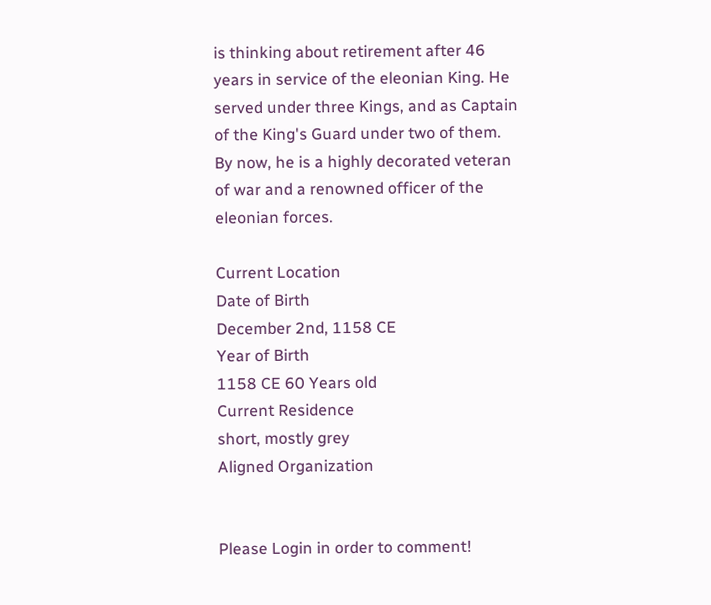is thinking about retirement after 46 years in service of the eleonian King. He served under three Kings, and as Captain of the King's Guard under two of them. By now, he is a highly decorated veteran of war and a renowned officer of the eleonian forces.

Current Location
Date of Birth
December 2nd, 1158 CE
Year of Birth
1158 CE 60 Years old
Current Residence
short, mostly grey
Aligned Organization


Please Login in order to comment!